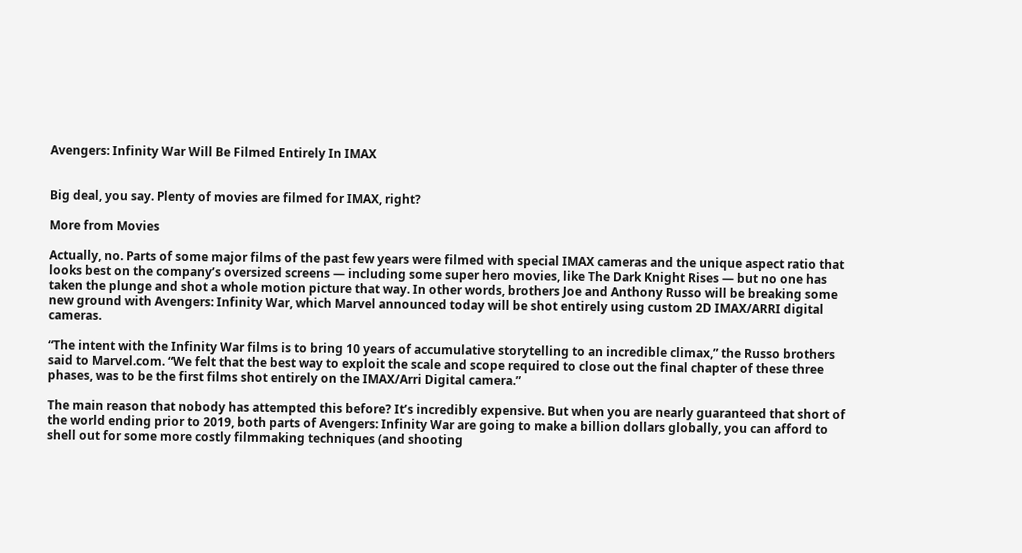Avengers: Infinity War Will Be Filmed Entirely In IMAX


Big deal, you say. Plenty of movies are filmed for IMAX, right?

More from Movies

Actually, no. Parts of some major films of the past few years were filmed with special IMAX cameras and the unique aspect ratio that looks best on the company’s oversized screens — including some super hero movies, like The Dark Knight Rises — but no one has taken the plunge and shot a whole motion picture that way. In other words, brothers Joe and Anthony Russo will be breaking some new ground with Avengers: Infinity War, which Marvel announced today will be shot entirely using custom 2D IMAX/ARRI digital cameras.

“The intent with the Infinity War films is to bring 10 years of accumulative storytelling to an incredible climax,” the Russo brothers said to Marvel.com. “We felt that the best way to exploit the scale and scope required to close out the final chapter of these three phases, was to be the first films shot entirely on the IMAX/Arri Digital camera.”

The main reason that nobody has attempted this before? It’s incredibly expensive. But when you are nearly guaranteed that short of the world ending prior to 2019, both parts of Avengers: Infinity War are going to make a billion dollars globally, you can afford to shell out for some more costly filmmaking techniques (and shooting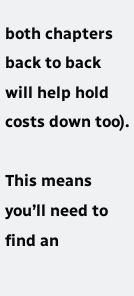both chapters back to back will help hold costs down too).

This means you’ll need to find an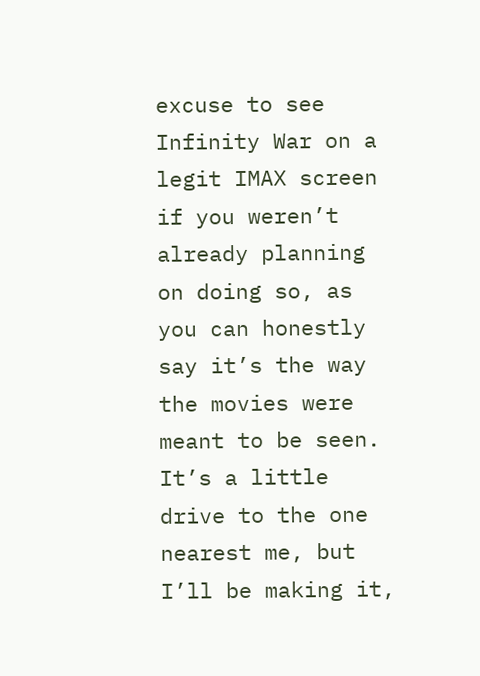excuse to see Infinity War on a legit IMAX screen if you weren’t already planning on doing so, as you can honestly say it’s the way the movies were meant to be seen. It’s a little drive to the one nearest me, but I’ll be making it,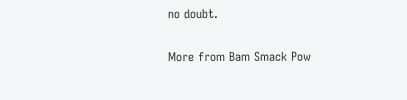no doubt.

More from Bam Smack Pow